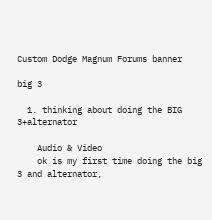Custom Dodge Magnum Forums banner

big 3

  1. thinking about doing the BIG 3+alternator

    Audio & Video
    ok is my first time doing the big 3 and alternator,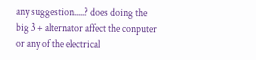any suggestion.....? does doing the big 3 + alternator affect the conputer or any of the electrical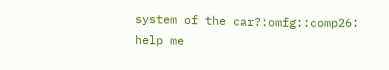system of the car?:omfg::comp26: help me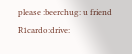please :beerchug: u friend R1cardo:drive: